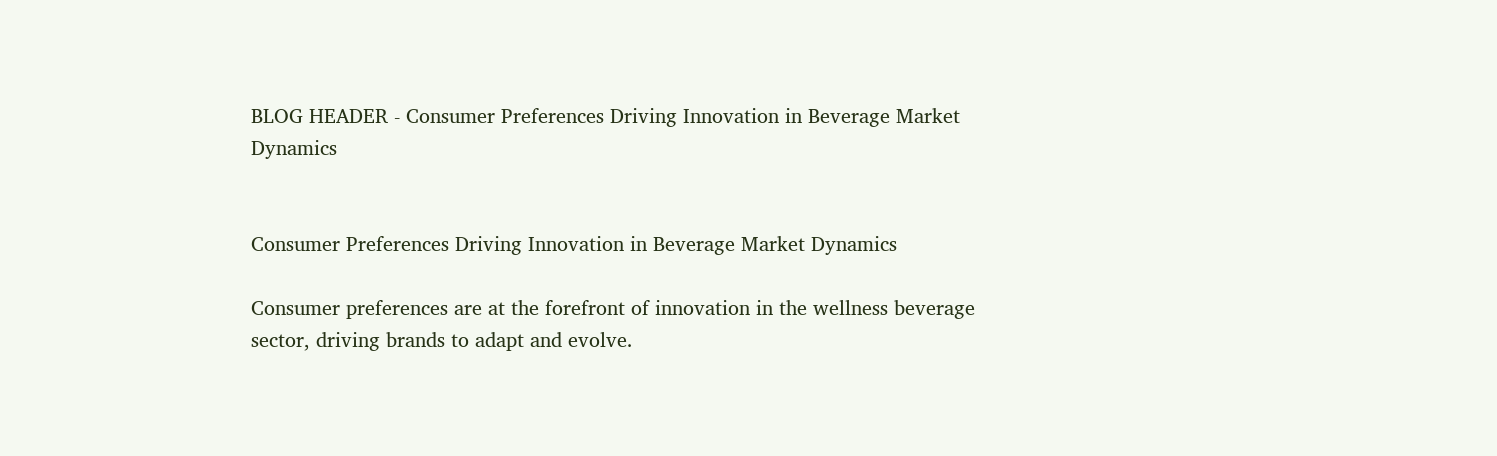BLOG HEADER - Consumer Preferences Driving Innovation in Beverage Market Dynamics


Consumer Preferences Driving Innovation in Beverage Market Dynamics

Consumer preferences are at the forefront of innovation in the wellness beverage sector, driving brands to adapt and evolve.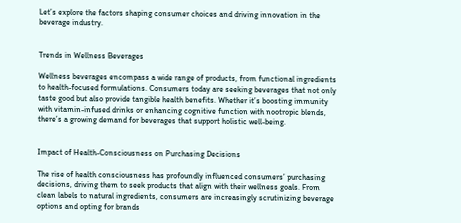Let’s explore the factors shaping consumer choices and driving innovation in the beverage industry.


Trends in Wellness Beverages

Wellness beverages encompass a wide range of products, from functional ingredients to health-focused formulations. Consumers today are seeking beverages that not only taste good but also provide tangible health benefits. Whether it’s boosting immunity with vitamin-infused drinks or enhancing cognitive function with nootropic blends, there’s a growing demand for beverages that support holistic well-being.


Impact of Health-Consciousness on Purchasing Decisions

The rise of health consciousness has profoundly influenced consumers’ purchasing decisions, driving them to seek products that align with their wellness goals. From clean labels to natural ingredients, consumers are increasingly scrutinizing beverage options and opting for brands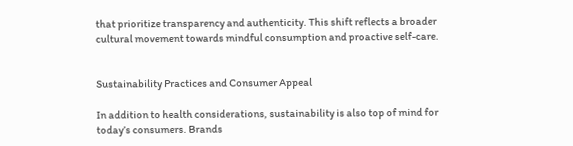that prioritize transparency and authenticity. This shift reflects a broader cultural movement towards mindful consumption and proactive self-care.


Sustainability Practices and Consumer Appeal

In addition to health considerations, sustainability is also top of mind for today’s consumers. Brands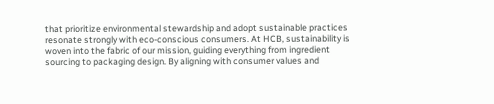that prioritize environmental stewardship and adopt sustainable practices resonate strongly with eco-conscious consumers. At HCB, sustainability is woven into the fabric of our mission, guiding everything from ingredient sourcing to packaging design. By aligning with consumer values and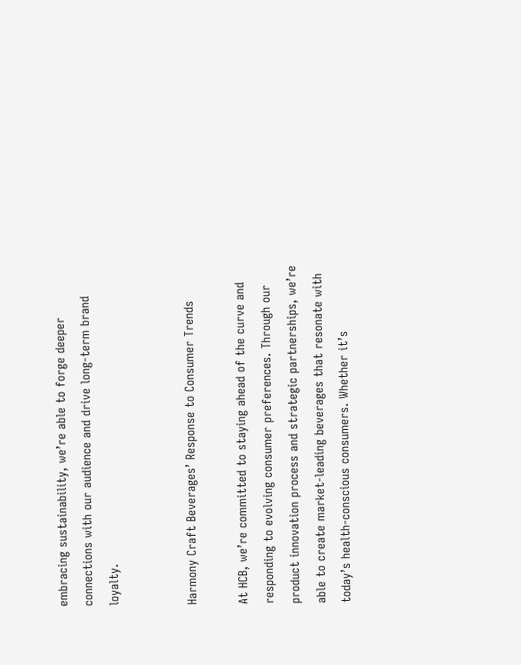embracing sustainability, we’re able to forge deeper connections with our audience and drive long-term brand loyalty.


Harmony Craft Beverages’ Response to Consumer Trends

At HCB, we’re committed to staying ahead of the curve and responding to evolving consumer preferences. Through our product innovation process and strategic partnerships, we’re able to create market-leading beverages that resonate with today’s health-conscious consumers. Whether it’s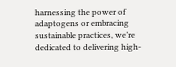harnessing the power of adaptogens or embracing sustainable practices, we’re dedicated to delivering high-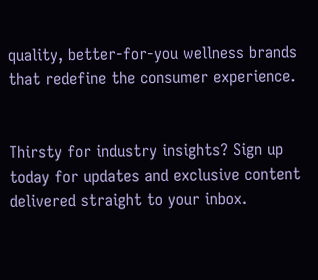quality, better-for-you wellness brands that redefine the consumer experience.


Thirsty for industry insights? Sign up today for updates and exclusive content delivered straight to your inbox.